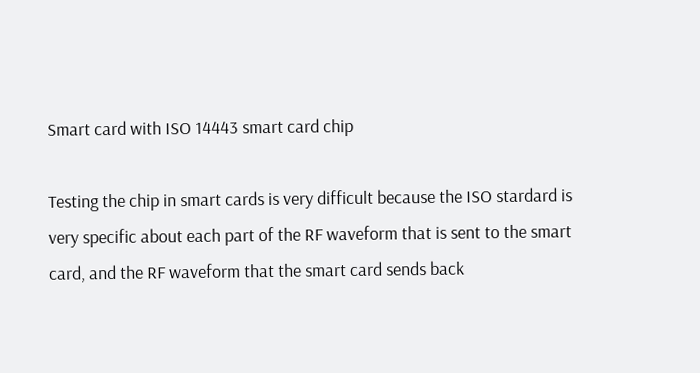Smart card with ISO 14443 smart card chip

Testing the chip in smart cards is very difficult because the ISO stardard is very specific about each part of the RF waveform that is sent to the smart card, and the RF waveform that the smart card sends back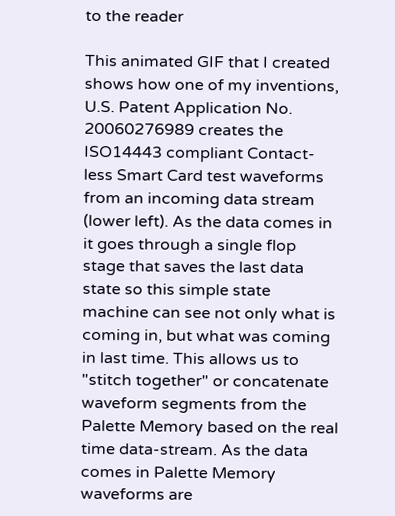to the reader

This animated GIF that I created shows how one of my inventions, U.S. Patent Application No. 20060276989 creates the ISO14443 compliant Contact-less Smart Card test waveforms from an incoming data stream (lower left). As the data comes in it goes through a single flop stage that saves the last data state so this simple state machine can see not only what is coming in, but what was coming in last time. This allows us to "stitch together" or concatenate waveform segments from the Palette Memory based on the real time data-stream. As the data comes in Palette Memory waveforms are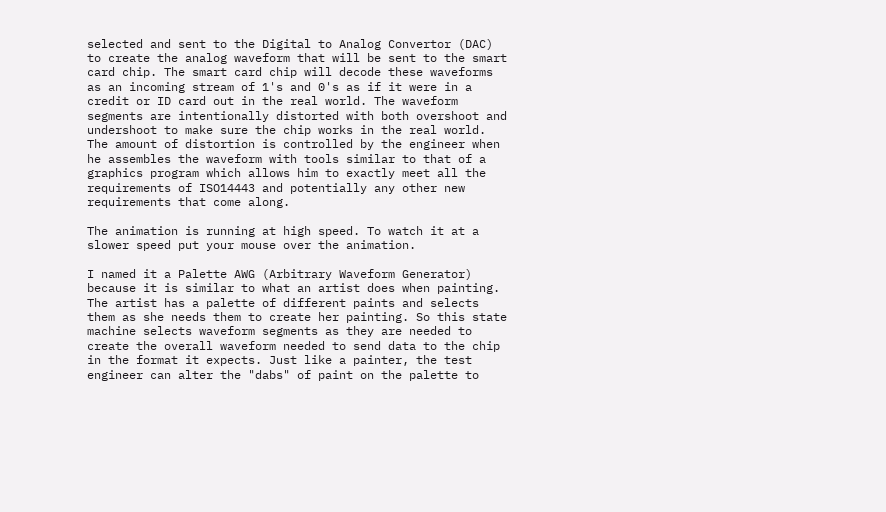selected and sent to the Digital to Analog Convertor (DAC) to create the analog waveform that will be sent to the smart card chip. The smart card chip will decode these waveforms as an incoming stream of 1's and 0's as if it were in a credit or ID card out in the real world. The waveform segments are intentionally distorted with both overshoot and undershoot to make sure the chip works in the real world. The amount of distortion is controlled by the engineer when he assembles the waveform with tools similar to that of a graphics program which allows him to exactly meet all the requirements of ISO14443 and potentially any other new requirements that come along.

The animation is running at high speed. To watch it at a slower speed put your mouse over the animation.

I named it a Palette AWG (Arbitrary Waveform Generator) because it is similar to what an artist does when painting. The artist has a palette of different paints and selects them as she needs them to create her painting. So this state machine selects waveform segments as they are needed to create the overall waveform needed to send data to the chip in the format it expects. Just like a painter, the test engineer can alter the "dabs" of paint on the palette to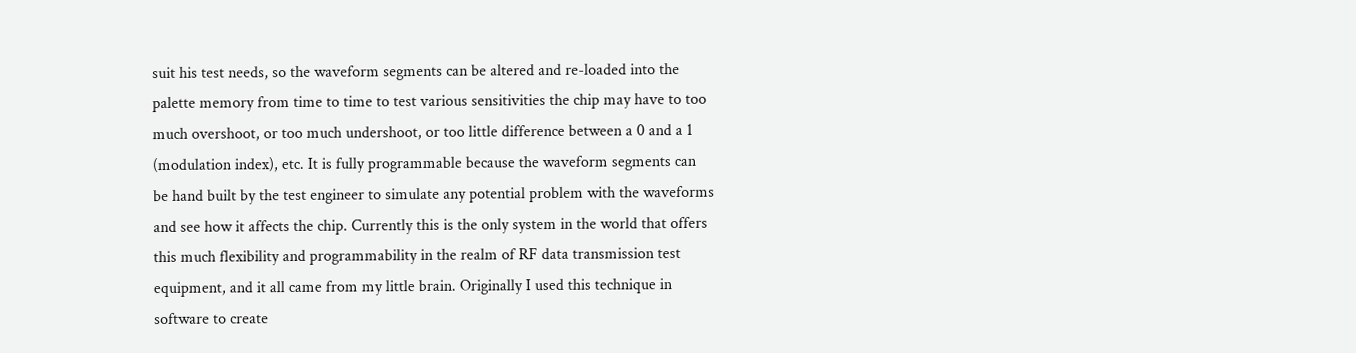suit his test needs, so the waveform segments can be altered and re-loaded into the palette memory from time to time to test various sensitivities the chip may have to too much overshoot, or too much undershoot, or too little difference between a 0 and a 1 (modulation index), etc. It is fully programmable because the waveform segments can be hand built by the test engineer to simulate any potential problem with the waveforms and see how it affects the chip. Currently this is the only system in the world that offers this much flexibility and programmability in the realm of RF data transmission test equipment, and it all came from my little brain. Originally I used this technique in software to create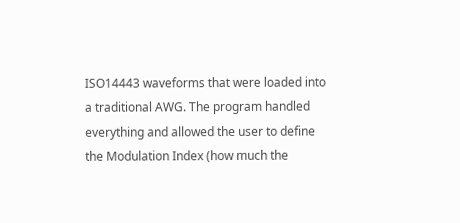ISO14443 waveforms that were loaded into a traditional AWG. The program handled everything and allowed the user to define the Modulation Index (how much the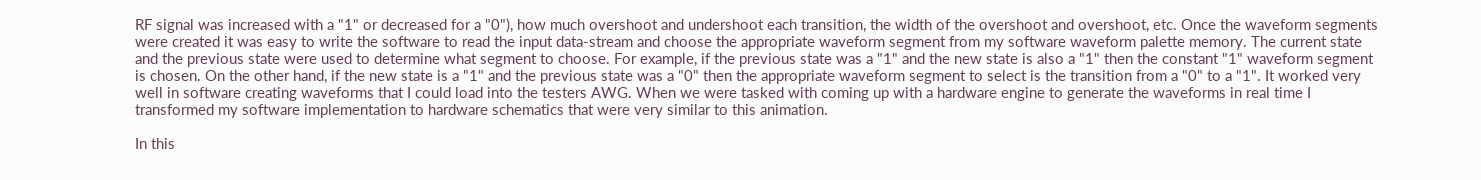RF signal was increased with a "1" or decreased for a "0"), how much overshoot and undershoot each transition, the width of the overshoot and overshoot, etc. Once the waveform segments were created it was easy to write the software to read the input data-stream and choose the appropriate waveform segment from my software waveform palette memory. The current state and the previous state were used to determine what segment to choose. For example, if the previous state was a "1" and the new state is also a "1" then the constant "1" waveform segment is chosen. On the other hand, if the new state is a "1" and the previous state was a "0" then the appropriate waveform segment to select is the transition from a "0" to a "1". It worked very well in software creating waveforms that I could load into the testers AWG. When we were tasked with coming up with a hardware engine to generate the waveforms in real time I transformed my software implementation to hardware schematics that were very similar to this animation.

In this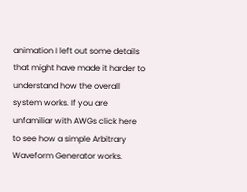animation I left out some details that might have made it harder to understand how the overall system works. If you are unfamiliar with AWGs click here to see how a simple Arbitrary Waveform Generator works.